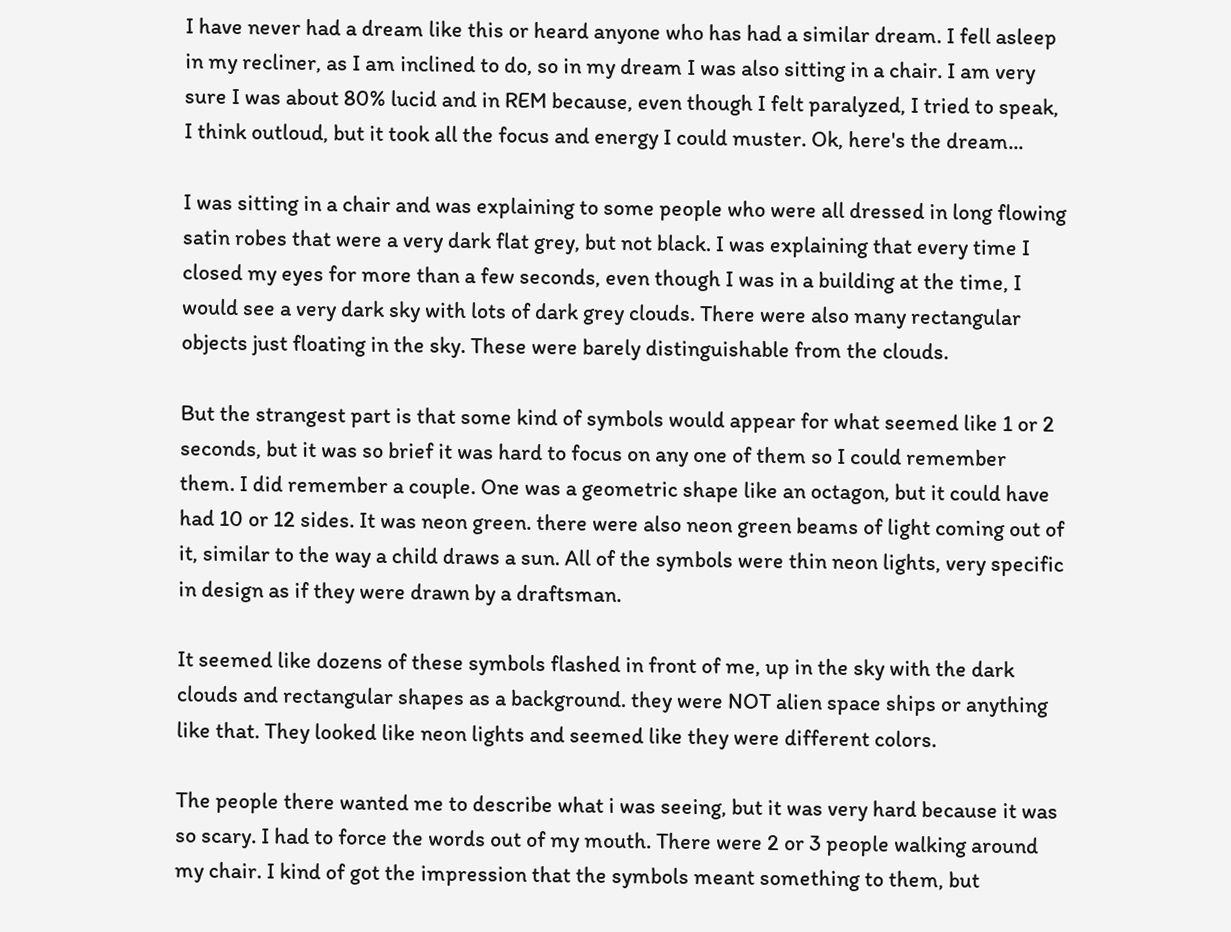I have never had a dream like this or heard anyone who has had a similar dream. I fell asleep in my recliner, as I am inclined to do, so in my dream I was also sitting in a chair. I am very sure I was about 80% lucid and in REM because, even though I felt paralyzed, I tried to speak, I think outloud, but it took all the focus and energy I could muster. Ok, here's the dream...

I was sitting in a chair and was explaining to some people who were all dressed in long flowing satin robes that were a very dark flat grey, but not black. I was explaining that every time I closed my eyes for more than a few seconds, even though I was in a building at the time, I would see a very dark sky with lots of dark grey clouds. There were also many rectangular objects just floating in the sky. These were barely distinguishable from the clouds.

But the strangest part is that some kind of symbols would appear for what seemed like 1 or 2 seconds, but it was so brief it was hard to focus on any one of them so I could remember them. I did remember a couple. One was a geometric shape like an octagon, but it could have had 10 or 12 sides. It was neon green. there were also neon green beams of light coming out of it, similar to the way a child draws a sun. All of the symbols were thin neon lights, very specific in design as if they were drawn by a draftsman.

It seemed like dozens of these symbols flashed in front of me, up in the sky with the dark clouds and rectangular shapes as a background. they were NOT alien space ships or anything like that. They looked like neon lights and seemed like they were different colors.

The people there wanted me to describe what i was seeing, but it was very hard because it was so scary. I had to force the words out of my mouth. There were 2 or 3 people walking around my chair. I kind of got the impression that the symbols meant something to them, but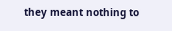they meant nothing to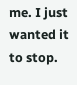me. I just wanted it to stop.